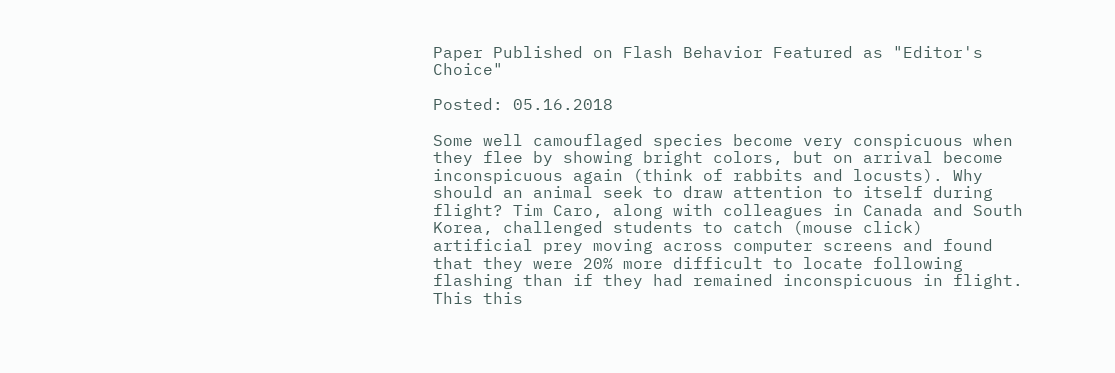Paper Published on Flash Behavior Featured as "Editor's Choice"

Posted: 05.16.2018

Some well camouflaged species become very conspicuous when they flee by showing bright colors, but on arrival become inconspicuous again (think of rabbits and locusts). Why should an animal seek to draw attention to itself during flight? Tim Caro, along with colleagues in Canada and South Korea, challenged students to catch (mouse click) artificial prey moving across computer screens and found that they were 20% more difficult to locate following flashing than if they had remained inconspicuous in flight. This this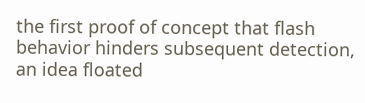the first proof of concept that flash behavior hinders subsequent detection, an idea floated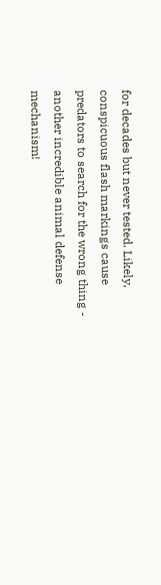for decades but never tested. Likely, conspicuous flash markings cause predators to search for the wrong thing - another incredible animal defense mechanism!